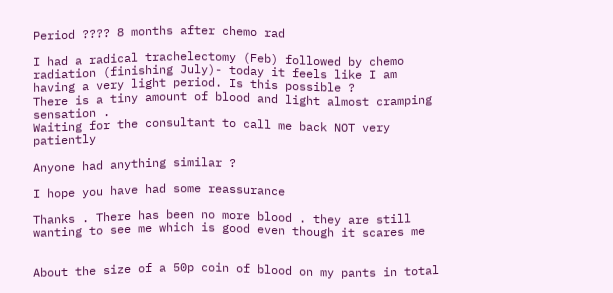Period ???? 8 months after chemo rad

I had a radical trachelectomy (Feb) followed by chemo radiation (finishing July)- today it feels like I am having a very light period. Is this possible ?
There is a tiny amount of blood and light almost cramping sensation .
Waiting for the consultant to call me back NOT very patiently

Anyone had anything similar ?

I hope you have had some reassurance

Thanks . There has been no more blood . they are still wanting to see me which is good even though it scares me


About the size of a 50p coin of blood on my pants in total